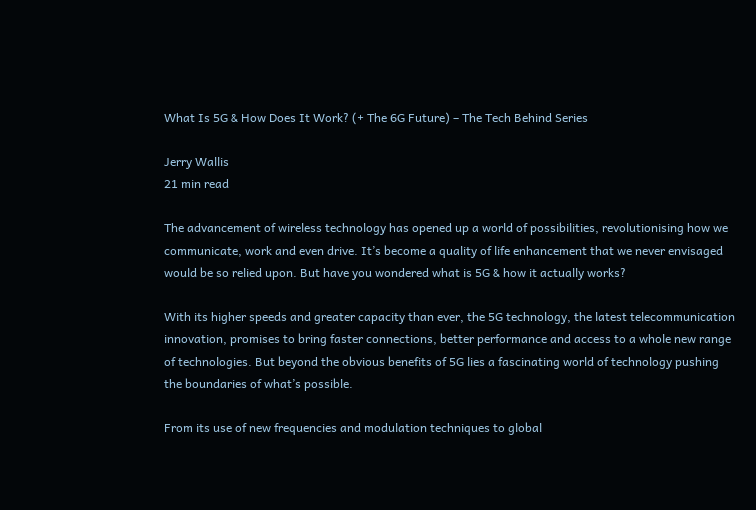What Is 5G & How Does It Work? (+ The 6G Future) – The Tech Behind Series

Jerry Wallis
21 min read

The advancement of wireless technology has opened up a world of possibilities, revolutionising how we communicate, work and even drive. It’s become a quality of life enhancement that we never envisaged would be so relied upon. But have you wondered what is 5G & how it actually works?

With its higher speeds and greater capacity than ever, the 5G technology, the latest telecommunication innovation, promises to bring faster connections, better performance and access to a whole new range of technologies. But beyond the obvious benefits of 5G lies a fascinating world of technology pushing the boundaries of what’s possible.

From its use of new frequencies and modulation techniques to global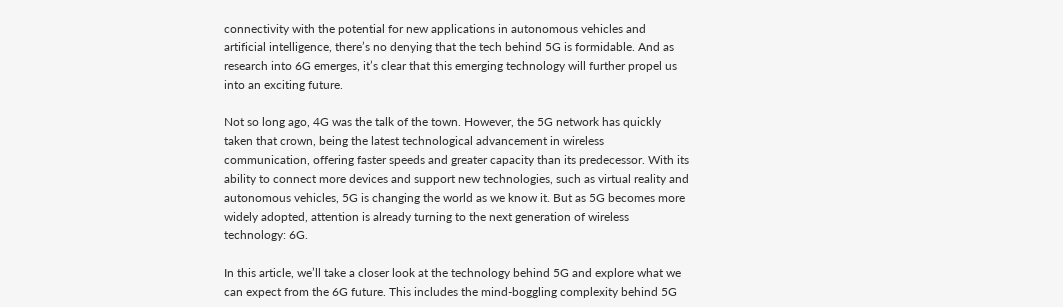connectivity with the potential for new applications in autonomous vehicles and artificial intelligence, there’s no denying that the tech behind 5G is formidable. And as research into 6G emerges, it’s clear that this emerging technology will further propel us into an exciting future.

Not so long ago, 4G was the talk of the town. However, the 5G network has quickly taken that crown, being the latest technological advancement in wireless communication, offering faster speeds and greater capacity than its predecessor. With its ability to connect more devices and support new technologies, such as virtual reality and autonomous vehicles, 5G is changing the world as we know it. But as 5G becomes more widely adopted, attention is already turning to the next generation of wireless technology: 6G.

In this article, we’ll take a closer look at the technology behind 5G and explore what we can expect from the 6G future. This includes the mind-boggling complexity behind 5G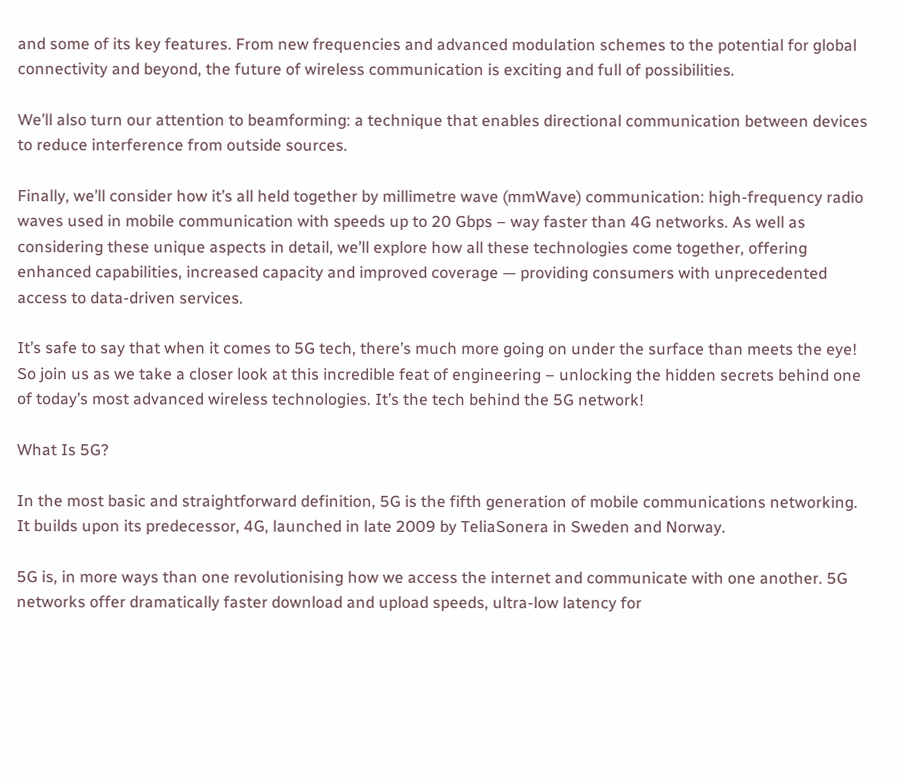and some of its key features. From new frequencies and advanced modulation schemes to the potential for global connectivity and beyond, the future of wireless communication is exciting and full of possibilities.

We’ll also turn our attention to beamforming: a technique that enables directional communication between devices to reduce interference from outside sources.

Finally, we’ll consider how it’s all held together by millimetre wave (mmWave) communication: high-frequency radio waves used in mobile communication with speeds up to 20 Gbps – way faster than 4G networks. As well as considering these unique aspects in detail, we’ll explore how all these technologies come together, offering enhanced capabilities, increased capacity and improved coverage — providing consumers with unprecedented access to data-driven services.

It’s safe to say that when it comes to 5G tech, there’s much more going on under the surface than meets the eye! So join us as we take a closer look at this incredible feat of engineering – unlocking the hidden secrets behind one of today’s most advanced wireless technologies. It’s the tech behind the 5G network!

What Is 5G?

In the most basic and straightforward definition, 5G is the fifth generation of mobile communications networking. It builds upon its predecessor, 4G, launched in late 2009 by TeliaSonera in Sweden and Norway.

5G is, in more ways than one revolutionising how we access the internet and communicate with one another. 5G networks offer dramatically faster download and upload speeds, ultra-low latency for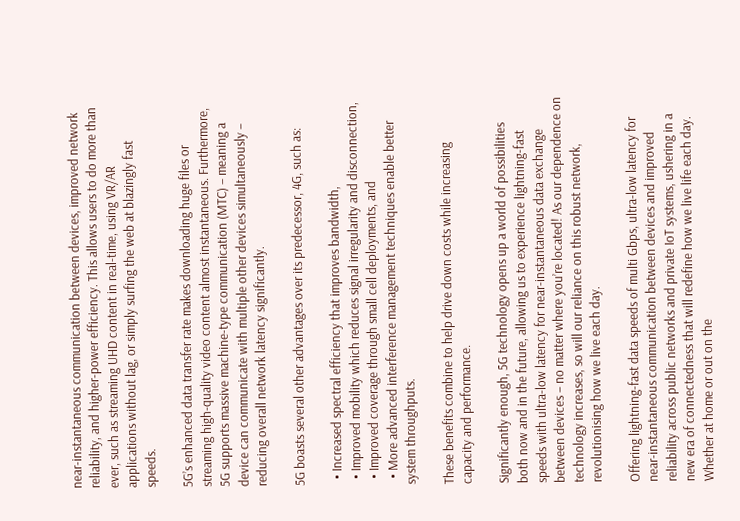near-instantaneous communication between devices, improved network reliability, and higher-power efficiency. This allows users to do more than ever, such as streaming UHD content in real-time, using VR/AR applications without lag, or simply surfing the web at blazingly fast speeds.

5G’s enhanced data transfer rate makes downloading huge files or streaming high-quality video content almost instantaneous. Furthermore, 5G supports massive machine-type communication (MTC) – meaning a device can communicate with multiple other devices simultaneously – reducing overall network latency significantly.

5G boasts several other advantages over its predecessor, 4G, such as:

  • Increased spectral efficiency that improves bandwidth,
  • Improved mobility which reduces signal irregularity and disconnection,
  • Improved coverage through small cell deployments, and
  • More advanced interference management techniques enable better system throughputs.

These benefits combine to help drive down costs while increasing capacity and performance.

Significantly enough, 5G technology opens up a world of possibilities both now and in the future, allowing us to experience lightning-fast speeds with ultra-low latency for near-instantaneous data exchange between devices – no matter where you’re located! As our dependence on technology increases, so will our reliance on this robust network, revolutionising how we live each day.

Offering lightning-fast data speeds of multi Gbps, ultra-low latency for near-instantaneous communication between devices and improved reliability across public networks and private IoT systems, ushering in a new era of connectedness that will redefine how we live life each day. Whether at home or out on the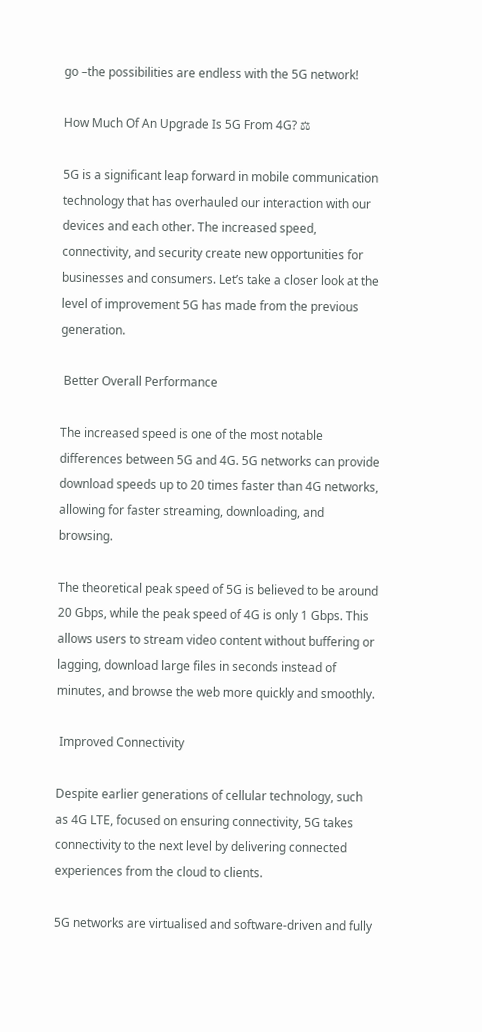go –the possibilities are endless with the 5G network!

How Much Of An Upgrade Is 5G From 4G? ⚖

5G is a significant leap forward in mobile communication technology that has overhauled our interaction with our devices and each other. The increased speed, connectivity, and security create new opportunities for businesses and consumers. Let’s take a closer look at the level of improvement 5G has made from the previous generation.

 Better Overall Performance

The increased speed is one of the most notable differences between 5G and 4G. 5G networks can provide download speeds up to 20 times faster than 4G networks, allowing for faster streaming, downloading, and browsing.

The theoretical peak speed of 5G is believed to be around 20 Gbps, while the peak speed of 4G is only 1 Gbps. This allows users to stream video content without buffering or lagging, download large files in seconds instead of minutes, and browse the web more quickly and smoothly.

 Improved Connectivity

Despite earlier generations of cellular technology, such as 4G LTE, focused on ensuring connectivity, 5G takes connectivity to the next level by delivering connected experiences from the cloud to clients.

5G networks are virtualised and software-driven and fully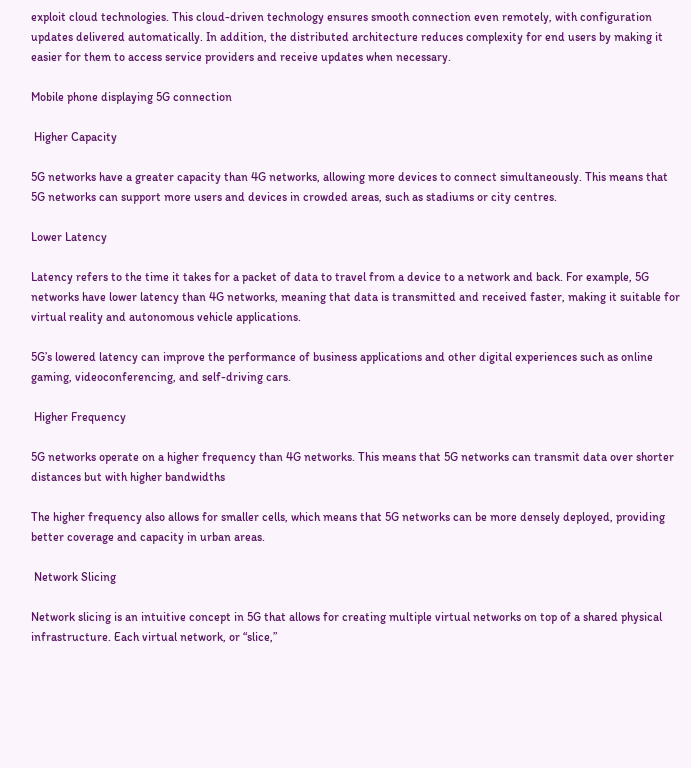exploit cloud technologies. This cloud-driven technology ensures smooth connection even remotely, with configuration updates delivered automatically. In addition, the distributed architecture reduces complexity for end users by making it easier for them to access service providers and receive updates when necessary.

Mobile phone displaying 5G connection

 Higher Capacity

5G networks have a greater capacity than 4G networks, allowing more devices to connect simultaneously. This means that 5G networks can support more users and devices in crowded areas, such as stadiums or city centres.

Lower Latency

Latency refers to the time it takes for a packet of data to travel from a device to a network and back. For example, 5G networks have lower latency than 4G networks, meaning that data is transmitted and received faster, making it suitable for virtual reality and autonomous vehicle applications.

5G’s lowered latency can improve the performance of business applications and other digital experiences such as online gaming, videoconferencing, and self-driving cars.

 Higher Frequency

5G networks operate on a higher frequency than 4G networks. This means that 5G networks can transmit data over shorter distances but with higher bandwidths

The higher frequency also allows for smaller cells, which means that 5G networks can be more densely deployed, providing better coverage and capacity in urban areas.

 Network Slicing

Network slicing is an intuitive concept in 5G that allows for creating multiple virtual networks on top of a shared physical infrastructure. Each virtual network, or “slice,”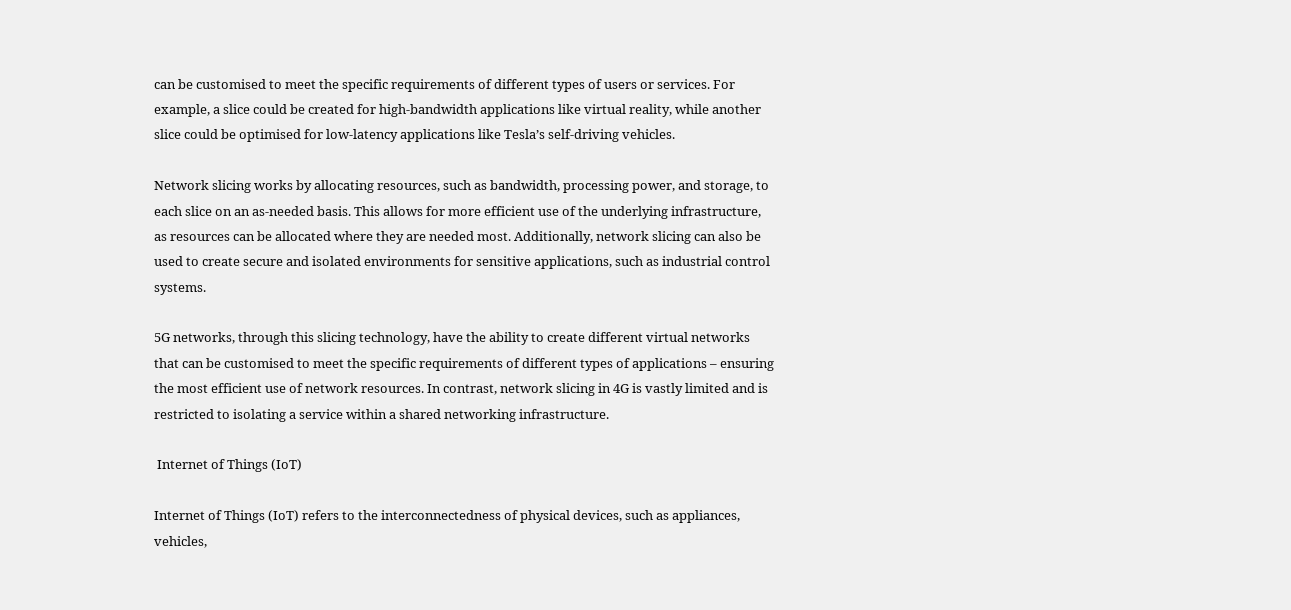can be customised to meet the specific requirements of different types of users or services. For example, a slice could be created for high-bandwidth applications like virtual reality, while another slice could be optimised for low-latency applications like Tesla’s self-driving vehicles.

Network slicing works by allocating resources, such as bandwidth, processing power, and storage, to each slice on an as-needed basis. This allows for more efficient use of the underlying infrastructure, as resources can be allocated where they are needed most. Additionally, network slicing can also be used to create secure and isolated environments for sensitive applications, such as industrial control systems.

5G networks, through this slicing technology, have the ability to create different virtual networks that can be customised to meet the specific requirements of different types of applications – ensuring the most efficient use of network resources. In contrast, network slicing in 4G is vastly limited and is restricted to isolating a service within a shared networking infrastructure.

 Internet of Things (IoT)

Internet of Things (IoT) refers to the interconnectedness of physical devices, such as appliances, vehicles,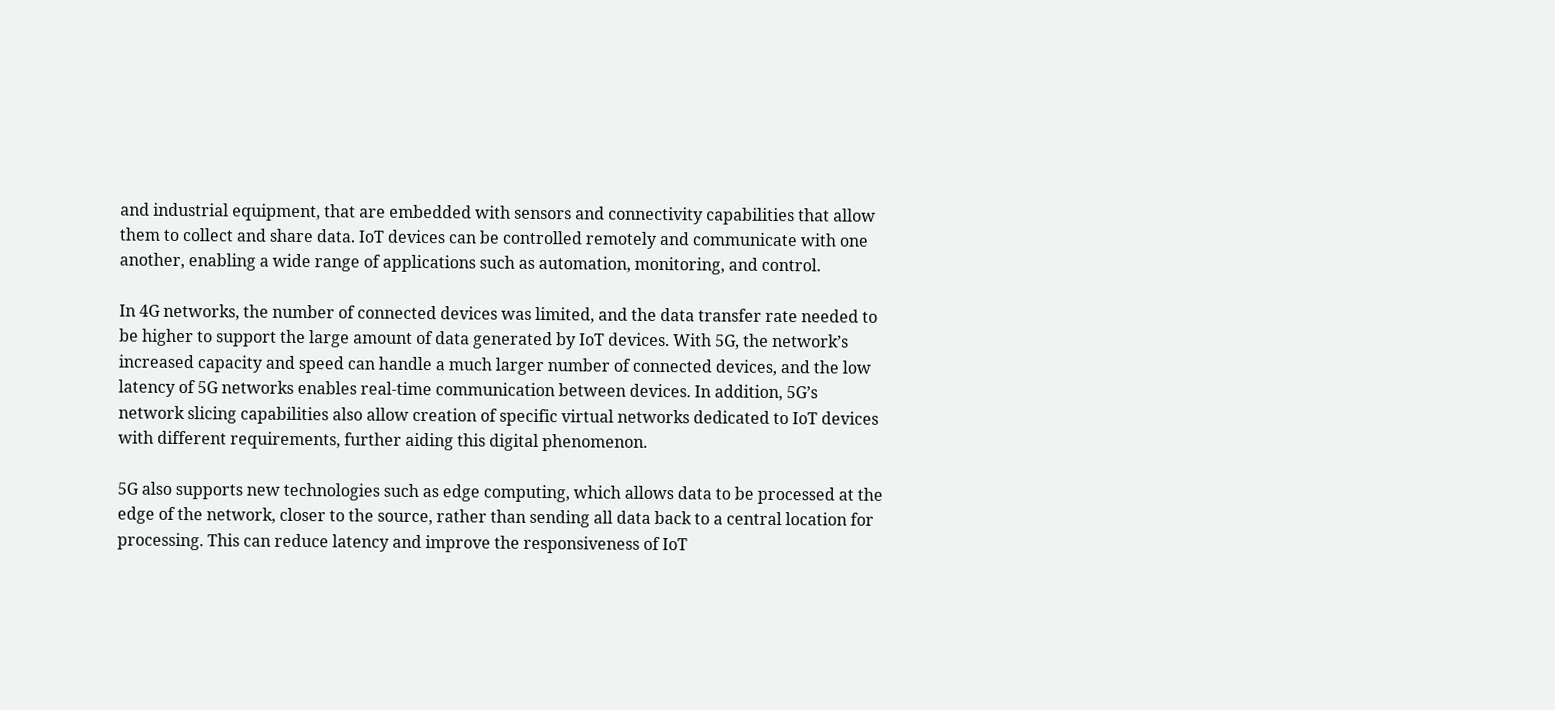and industrial equipment, that are embedded with sensors and connectivity capabilities that allow them to collect and share data. IoT devices can be controlled remotely and communicate with one another, enabling a wide range of applications such as automation, monitoring, and control.

In 4G networks, the number of connected devices was limited, and the data transfer rate needed to be higher to support the large amount of data generated by IoT devices. With 5G, the network’s increased capacity and speed can handle a much larger number of connected devices, and the low latency of 5G networks enables real-time communication between devices. In addition, 5G’s network slicing capabilities also allow creation of specific virtual networks dedicated to IoT devices with different requirements, further aiding this digital phenomenon.

5G also supports new technologies such as edge computing, which allows data to be processed at the edge of the network, closer to the source, rather than sending all data back to a central location for processing. This can reduce latency and improve the responsiveness of IoT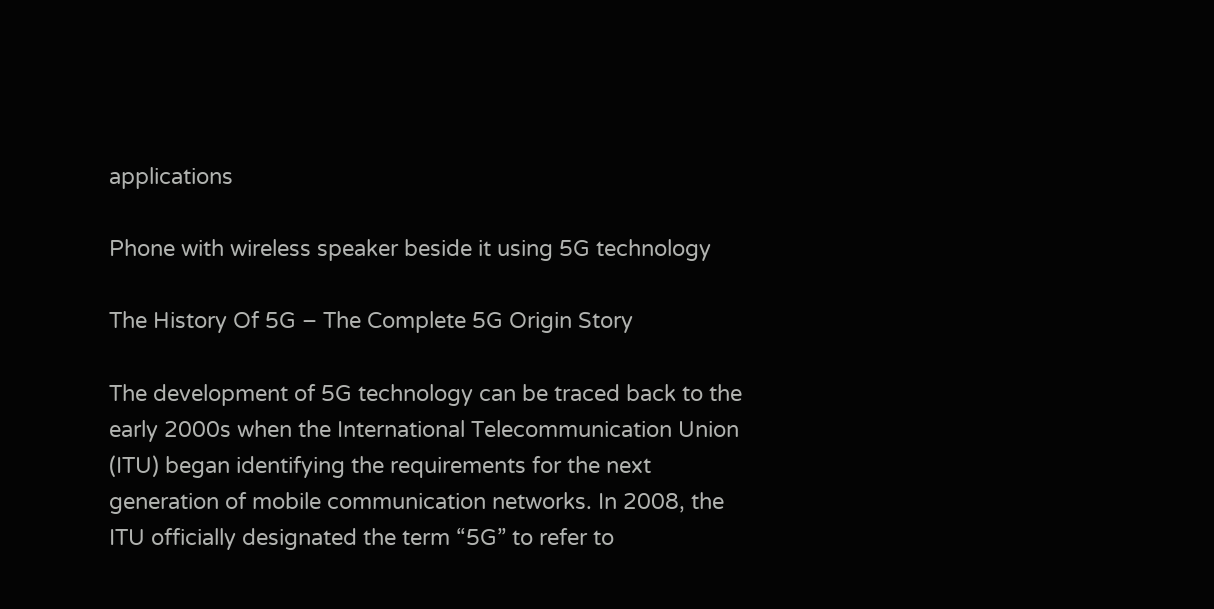applications

Phone with wireless speaker beside it using 5G technology

The History Of 5G – The Complete 5G Origin Story

The development of 5G technology can be traced back to the early 2000s when the International Telecommunication Union (ITU) began identifying the requirements for the next generation of mobile communication networks. In 2008, the ITU officially designated the term “5G” to refer to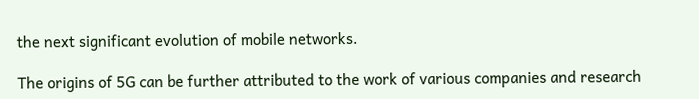the next significant evolution of mobile networks.

The origins of 5G can be further attributed to the work of various companies and research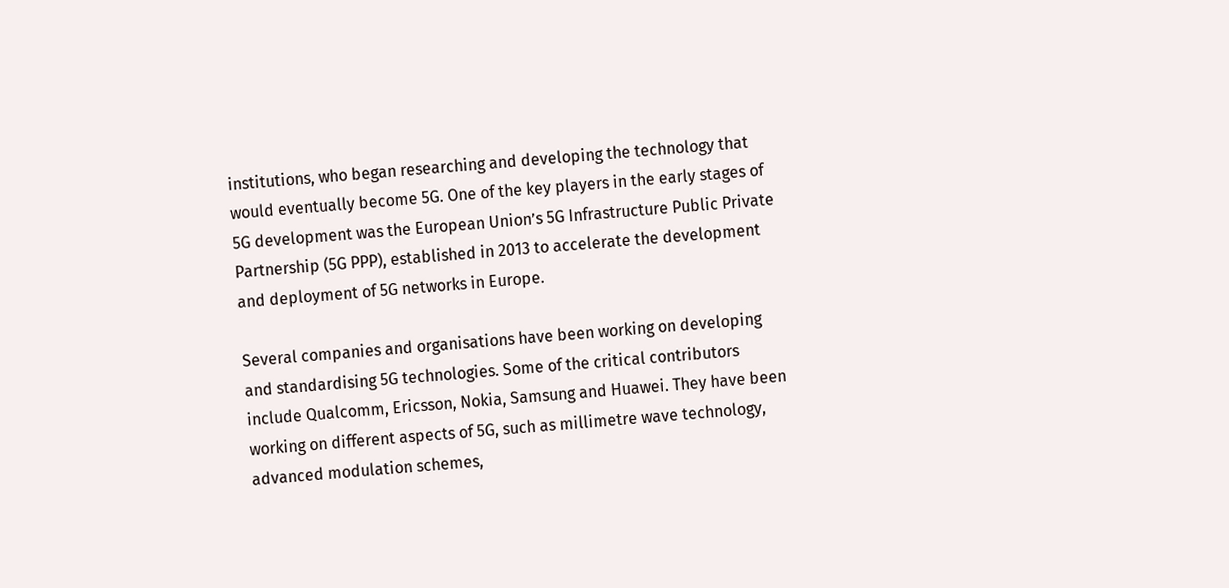institutions, who began researching and developing the technology that would eventually become 5G. One of the key players in the early stages of 5G development was the European Union’s 5G Infrastructure Public Private Partnership (5G PPP), established in 2013 to accelerate the development and deployment of 5G networks in Europe.

Several companies and organisations have been working on developing and standardising 5G technologies. Some of the critical contributors include Qualcomm, Ericsson, Nokia, Samsung and Huawei. They have been working on different aspects of 5G, such as millimetre wave technology, advanced modulation schemes,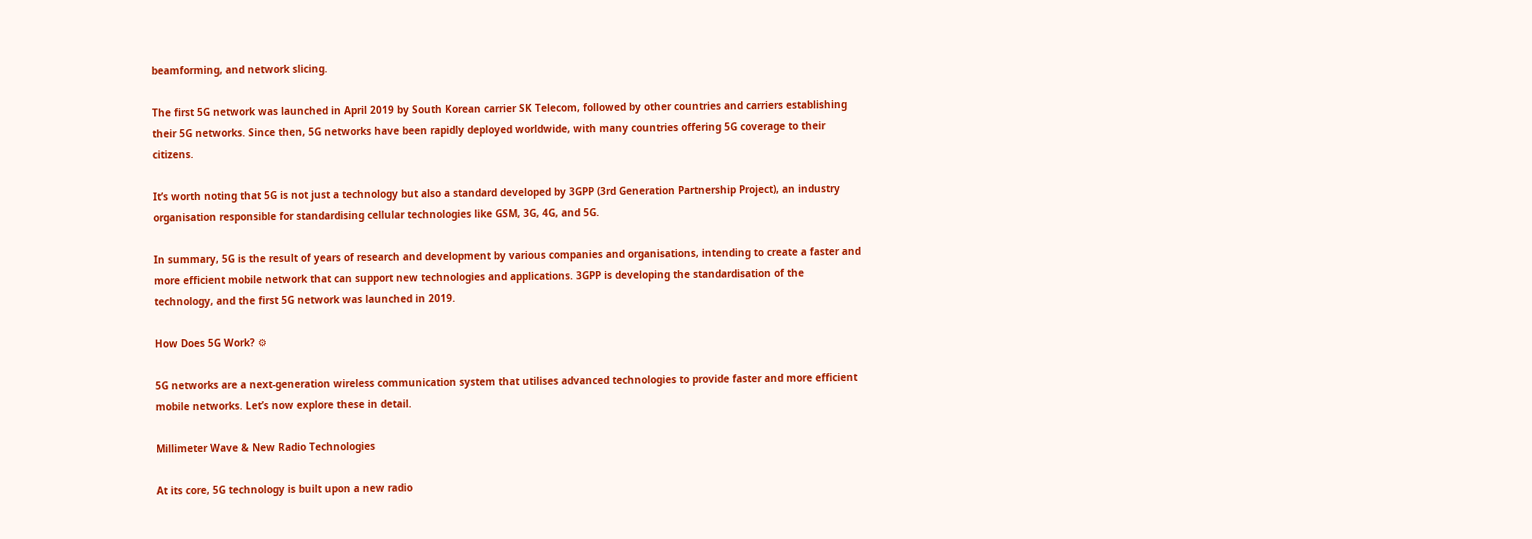beamforming, and network slicing.

The first 5G network was launched in April 2019 by South Korean carrier SK Telecom, followed by other countries and carriers establishing their 5G networks. Since then, 5G networks have been rapidly deployed worldwide, with many countries offering 5G coverage to their citizens.

It’s worth noting that 5G is not just a technology but also a standard developed by 3GPP (3rd Generation Partnership Project), an industry organisation responsible for standardising cellular technologies like GSM, 3G, 4G, and 5G.

In summary, 5G is the result of years of research and development by various companies and organisations, intending to create a faster and more efficient mobile network that can support new technologies and applications. 3GPP is developing the standardisation of the technology, and the first 5G network was launched in 2019.

How Does 5G Work? ⚙

5G networks are a next-generation wireless communication system that utilises advanced technologies to provide faster and more efficient mobile networks. Let’s now explore these in detail.

Millimeter Wave & New Radio Technologies

At its core, 5G technology is built upon a new radio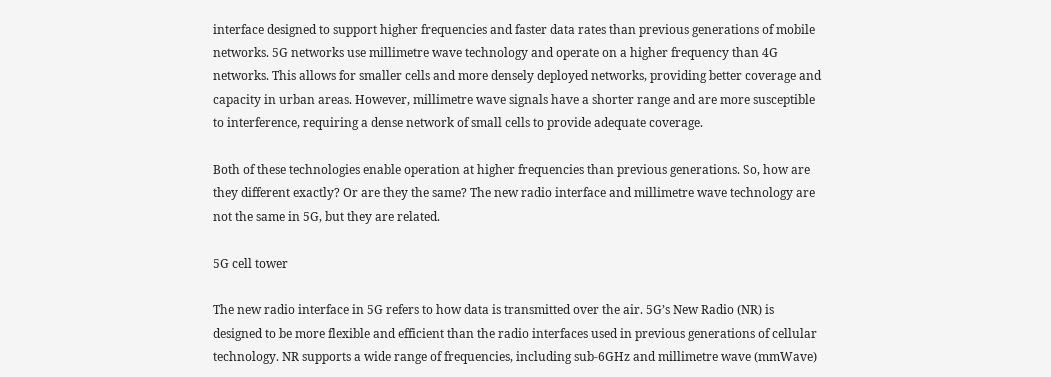interface designed to support higher frequencies and faster data rates than previous generations of mobile networks. 5G networks use millimetre wave technology and operate on a higher frequency than 4G networks. This allows for smaller cells and more densely deployed networks, providing better coverage and capacity in urban areas. However, millimetre wave signals have a shorter range and are more susceptible to interference, requiring a dense network of small cells to provide adequate coverage.

Both of these technologies enable operation at higher frequencies than previous generations. So, how are they different exactly? Or are they the same? The new radio interface and millimetre wave technology are not the same in 5G, but they are related.

5G cell tower

The new radio interface in 5G refers to how data is transmitted over the air. 5G’s New Radio (NR) is designed to be more flexible and efficient than the radio interfaces used in previous generations of cellular technology. NR supports a wide range of frequencies, including sub-6GHz and millimetre wave (mmWave)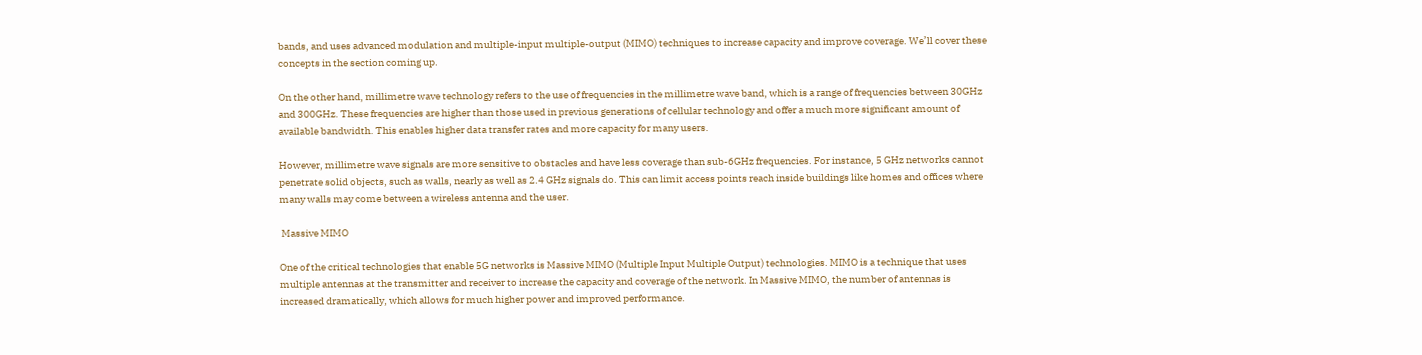bands, and uses advanced modulation and multiple-input multiple-output (MIMO) techniques to increase capacity and improve coverage. We’ll cover these concepts in the section coming up.

On the other hand, millimetre wave technology refers to the use of frequencies in the millimetre wave band, which is a range of frequencies between 30GHz and 300GHz. These frequencies are higher than those used in previous generations of cellular technology and offer a much more significant amount of available bandwidth. This enables higher data transfer rates and more capacity for many users.

However, millimetre wave signals are more sensitive to obstacles and have less coverage than sub-6GHz frequencies. For instance, 5 GHz networks cannot penetrate solid objects, such as walls, nearly as well as 2.4 GHz signals do. This can limit access points reach inside buildings like homes and offices where many walls may come between a wireless antenna and the user.

 Massive MIMO

One of the critical technologies that enable 5G networks is Massive MIMO (Multiple Input Multiple Output) technologies. MIMO is a technique that uses multiple antennas at the transmitter and receiver to increase the capacity and coverage of the network. In Massive MIMO, the number of antennas is increased dramatically, which allows for much higher power and improved performance.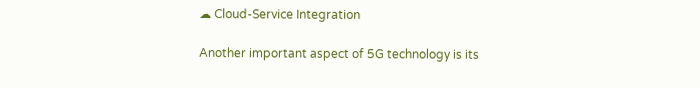☁ Cloud-Service Integration

Another important aspect of 5G technology is its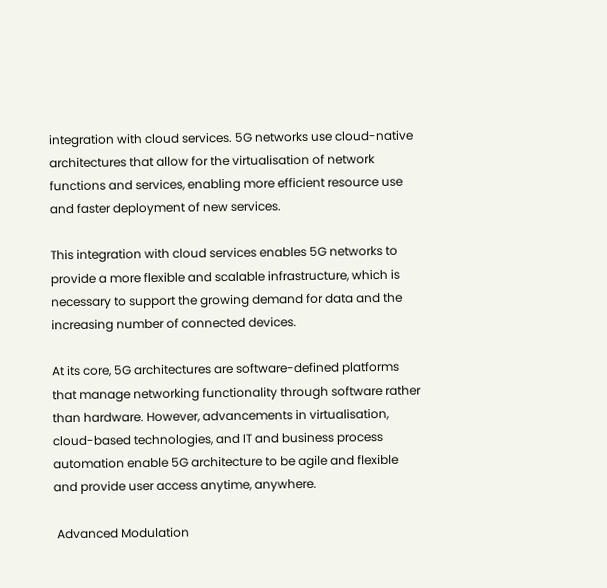integration with cloud services. 5G networks use cloud-native architectures that allow for the virtualisation of network functions and services, enabling more efficient resource use and faster deployment of new services.

This integration with cloud services enables 5G networks to provide a more flexible and scalable infrastructure, which is necessary to support the growing demand for data and the increasing number of connected devices.

At its core, 5G architectures are software-defined platforms that manage networking functionality through software rather than hardware. However, advancements in virtualisation, cloud-based technologies, and IT and business process automation enable 5G architecture to be agile and flexible and provide user access anytime, anywhere.

 Advanced Modulation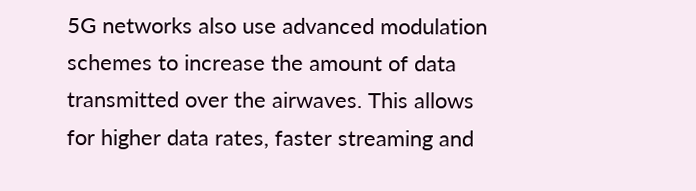5G networks also use advanced modulation schemes to increase the amount of data transmitted over the airwaves. This allows for higher data rates, faster streaming and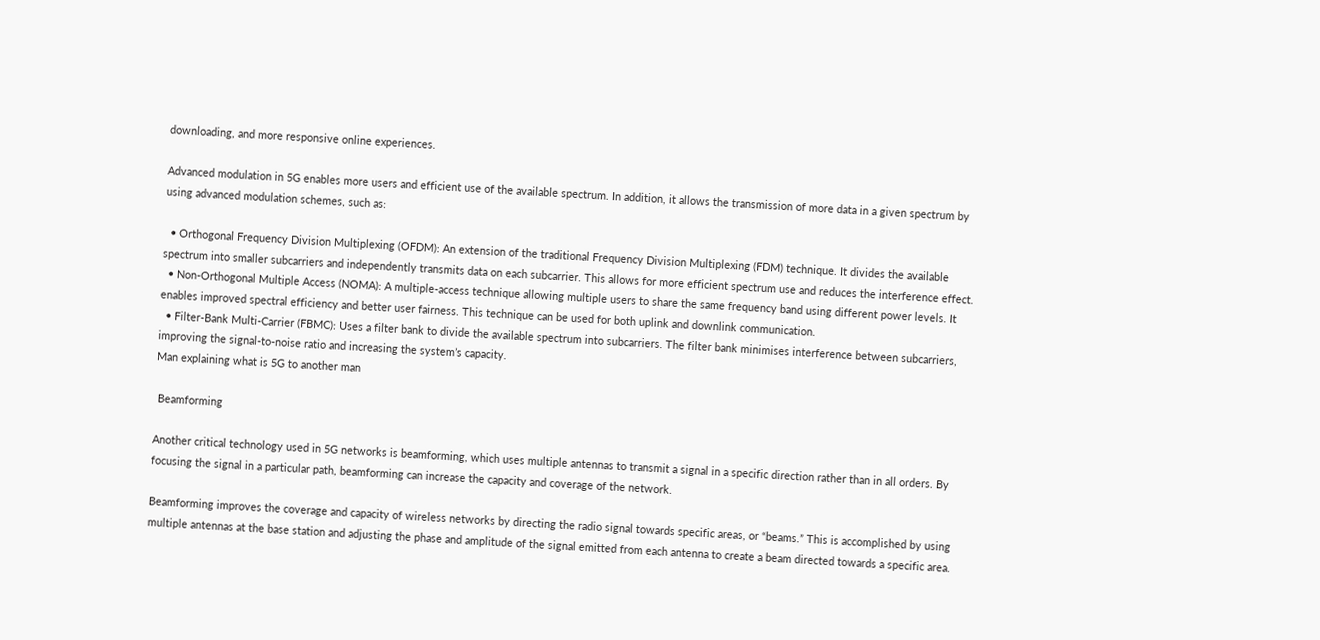downloading, and more responsive online experiences.

Advanced modulation in 5G enables more users and efficient use of the available spectrum. In addition, it allows the transmission of more data in a given spectrum by using advanced modulation schemes, such as:

  • Orthogonal Frequency Division Multiplexing (OFDM): An extension of the traditional Frequency Division Multiplexing (FDM) technique. It divides the available spectrum into smaller subcarriers and independently transmits data on each subcarrier. This allows for more efficient spectrum use and reduces the interference effect.
  • Non-Orthogonal Multiple Access (NOMA): A multiple-access technique allowing multiple users to share the same frequency band using different power levels. It enables improved spectral efficiency and better user fairness. This technique can be used for both uplink and downlink communication.
  • Filter-Bank Multi-Carrier (FBMC): Uses a filter bank to divide the available spectrum into subcarriers. The filter bank minimises interference between subcarriers, improving the signal-to-noise ratio and increasing the system’s capacity.
Man explaining what is 5G to another man

 Beamforming

Another critical technology used in 5G networks is beamforming, which uses multiple antennas to transmit a signal in a specific direction rather than in all orders. By focusing the signal in a particular path, beamforming can increase the capacity and coverage of the network.

Beamforming improves the coverage and capacity of wireless networks by directing the radio signal towards specific areas, or “beams.” This is accomplished by using multiple antennas at the base station and adjusting the phase and amplitude of the signal emitted from each antenna to create a beam directed towards a specific area.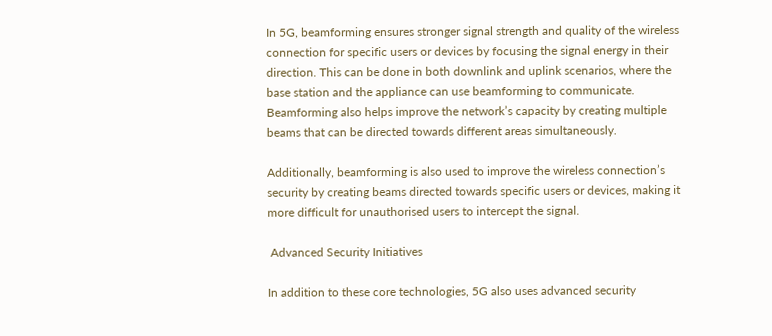In 5G, beamforming ensures stronger signal strength and quality of the wireless connection for specific users or devices by focusing the signal energy in their direction. This can be done in both downlink and uplink scenarios, where the base station and the appliance can use beamforming to communicate. Beamforming also helps improve the network’s capacity by creating multiple beams that can be directed towards different areas simultaneously.

Additionally, beamforming is also used to improve the wireless connection’s security by creating beams directed towards specific users or devices, making it more difficult for unauthorised users to intercept the signal.

 Advanced Security Initiatives

In addition to these core technologies, 5G also uses advanced security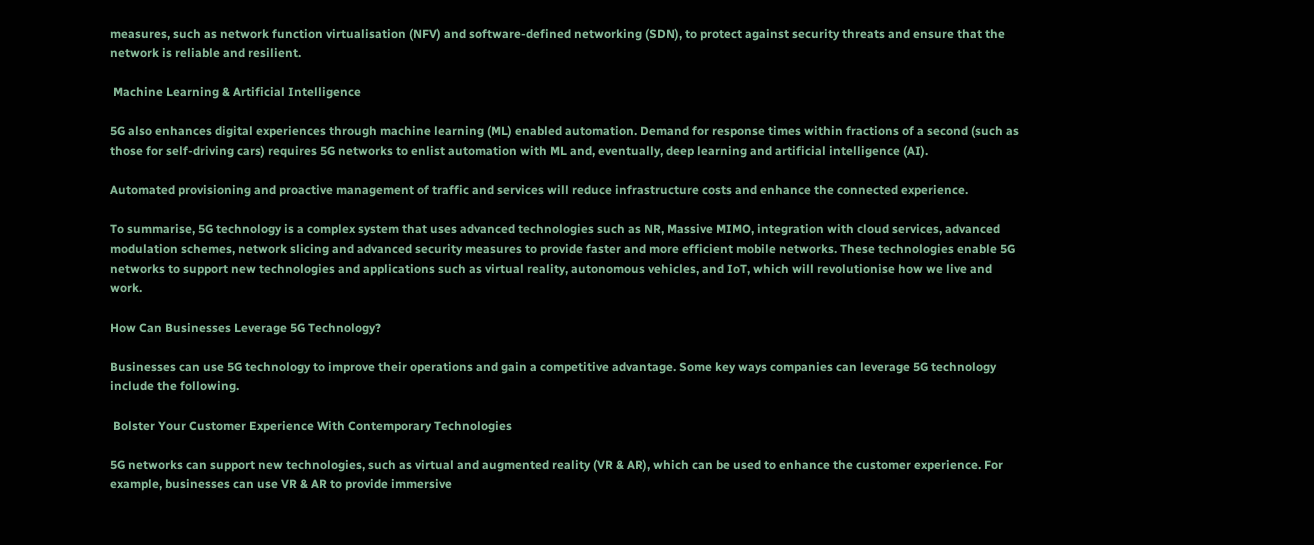measures, such as network function virtualisation (NFV) and software-defined networking (SDN), to protect against security threats and ensure that the network is reliable and resilient.

 Machine Learning & Artificial Intelligence

5G also enhances digital experiences through machine learning (ML) enabled automation. Demand for response times within fractions of a second (such as those for self-driving cars) requires 5G networks to enlist automation with ML and, eventually, deep learning and artificial intelligence (AI).

Automated provisioning and proactive management of traffic and services will reduce infrastructure costs and enhance the connected experience.

To summarise, 5G technology is a complex system that uses advanced technologies such as NR, Massive MIMO, integration with cloud services, advanced modulation schemes, network slicing and advanced security measures to provide faster and more efficient mobile networks. These technologies enable 5G networks to support new technologies and applications such as virtual reality, autonomous vehicles, and IoT, which will revolutionise how we live and work.

How Can Businesses Leverage 5G Technology?

Businesses can use 5G technology to improve their operations and gain a competitive advantage. Some key ways companies can leverage 5G technology include the following.

 Bolster Your Customer Experience With Contemporary Technologies

5G networks can support new technologies, such as virtual and augmented reality (VR & AR), which can be used to enhance the customer experience. For example, businesses can use VR & AR to provide immersive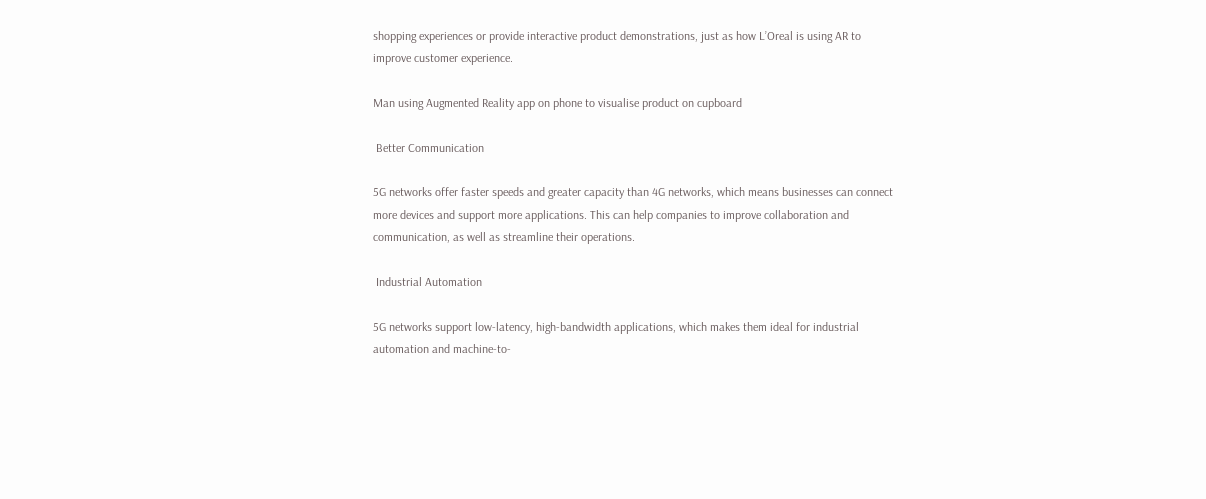shopping experiences or provide interactive product demonstrations, just as how L’Oreal is using AR to improve customer experience.

Man using Augmented Reality app on phone to visualise product on cupboard

 Better Communication

5G networks offer faster speeds and greater capacity than 4G networks, which means businesses can connect more devices and support more applications. This can help companies to improve collaboration and communication, as well as streamline their operations.

 Industrial Automation

5G networks support low-latency, high-bandwidth applications, which makes them ideal for industrial automation and machine-to-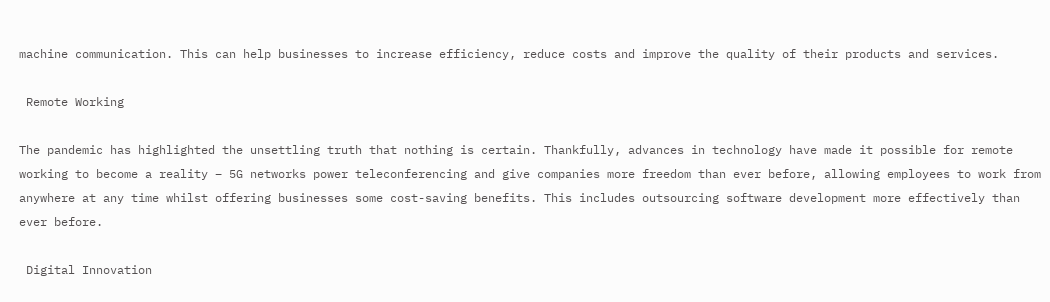machine communication. This can help businesses to increase efficiency, reduce costs and improve the quality of their products and services.

 Remote Working

The pandemic has highlighted the unsettling truth that nothing is certain. Thankfully, advances in technology have made it possible for remote working to become a reality – 5G networks power teleconferencing and give companies more freedom than ever before, allowing employees to work from anywhere at any time whilst offering businesses some cost-saving benefits. This includes outsourcing software development more effectively than ever before.

 Digital Innovation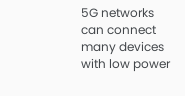5G networks can connect many devices with low power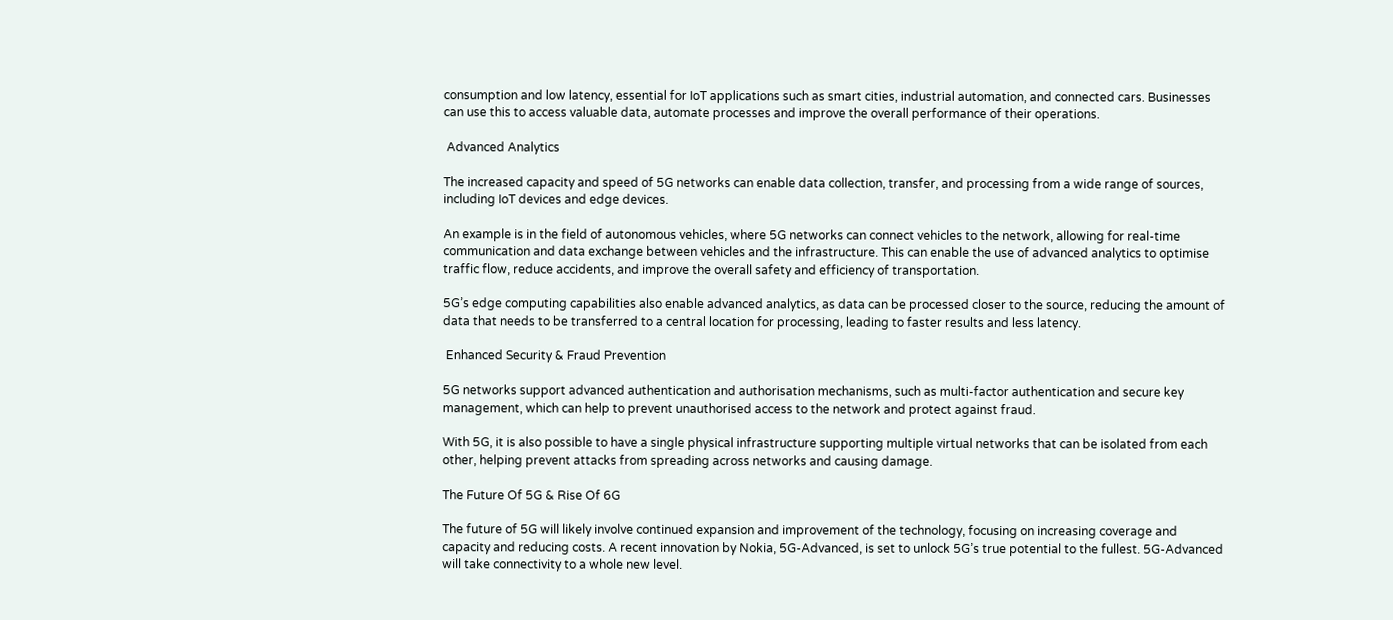consumption and low latency, essential for IoT applications such as smart cities, industrial automation, and connected cars. Businesses can use this to access valuable data, automate processes and improve the overall performance of their operations.

 Advanced Analytics

The increased capacity and speed of 5G networks can enable data collection, transfer, and processing from a wide range of sources, including IoT devices and edge devices.

An example is in the field of autonomous vehicles, where 5G networks can connect vehicles to the network, allowing for real-time communication and data exchange between vehicles and the infrastructure. This can enable the use of advanced analytics to optimise traffic flow, reduce accidents, and improve the overall safety and efficiency of transportation.

5G’s edge computing capabilities also enable advanced analytics, as data can be processed closer to the source, reducing the amount of data that needs to be transferred to a central location for processing, leading to faster results and less latency.

 Enhanced Security & Fraud Prevention

5G networks support advanced authentication and authorisation mechanisms, such as multi-factor authentication and secure key management, which can help to prevent unauthorised access to the network and protect against fraud.

With 5G, it is also possible to have a single physical infrastructure supporting multiple virtual networks that can be isolated from each other, helping prevent attacks from spreading across networks and causing damage.

The Future Of 5G & Rise Of 6G

The future of 5G will likely involve continued expansion and improvement of the technology, focusing on increasing coverage and capacity and reducing costs. A recent innovation by Nokia, 5G-Advanced, is set to unlock 5G’s true potential to the fullest. 5G-Advanced will take connectivity to a whole new level.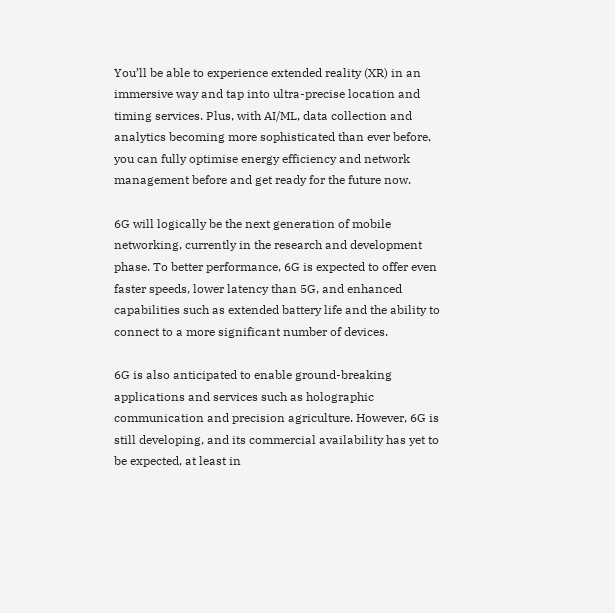You’ll be able to experience extended reality (XR) in an immersive way and tap into ultra-precise location and timing services. Plus, with AI/ML, data collection and analytics becoming more sophisticated than ever before, you can fully optimise energy efficiency and network management before and get ready for the future now.

6G will logically be the next generation of mobile networking, currently in the research and development phase. To better performance, 6G is expected to offer even faster speeds, lower latency than 5G, and enhanced capabilities such as extended battery life and the ability to connect to a more significant number of devices.

6G is also anticipated to enable ground-breaking applications and services such as holographic communication and precision agriculture. However, 6G is still developing, and its commercial availability has yet to be expected, at least in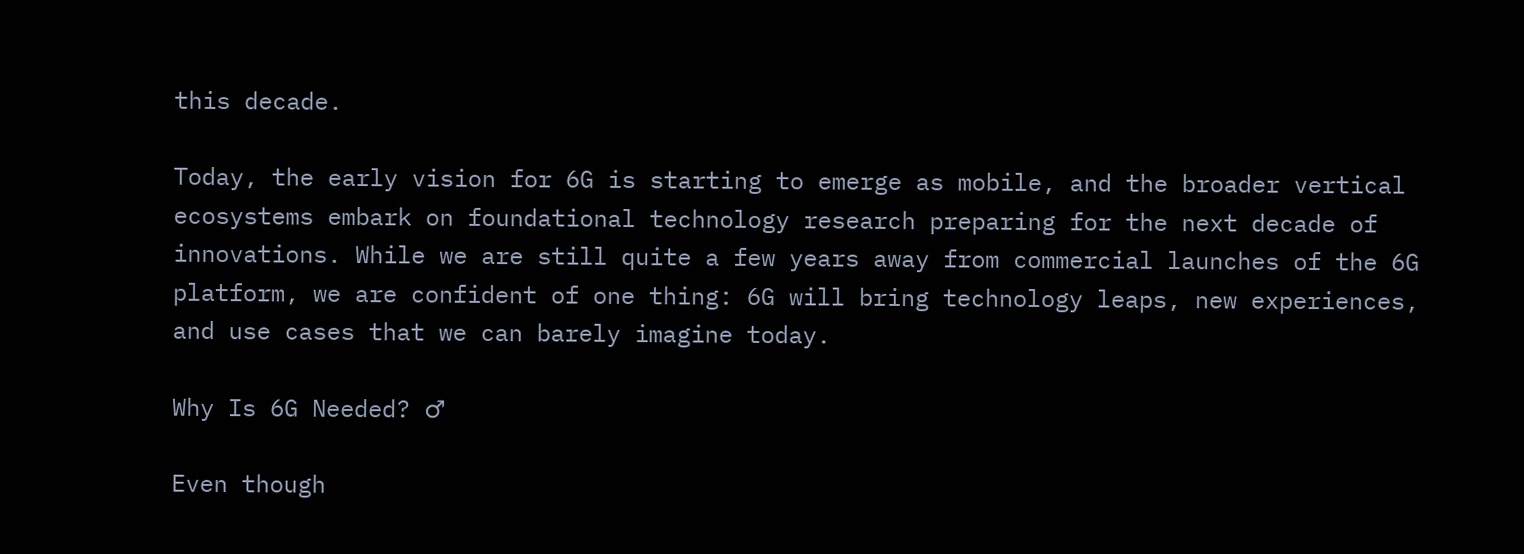this decade.

Today, the early vision for 6G is starting to emerge as mobile, and the broader vertical ecosystems embark on foundational technology research preparing for the next decade of innovations. While we are still quite a few years away from commercial launches of the 6G platform, we are confident of one thing: 6G will bring technology leaps, new experiences, and use cases that we can barely imagine today.

Why Is 6G Needed? ♂

Even though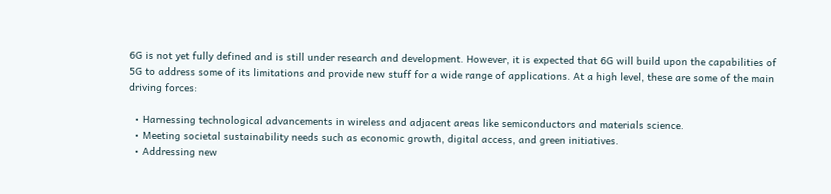6G is not yet fully defined and is still under research and development. However, it is expected that 6G will build upon the capabilities of 5G to address some of its limitations and provide new stuff for a wide range of applications. At a high level, these are some of the main driving forces:

  • Harnessing technological advancements in wireless and adjacent areas like semiconductors and materials science.
  • Meeting societal sustainability needs such as economic growth, digital access, and green initiatives.
  • Addressing new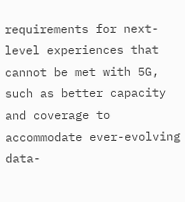requirements for next-level experiences that cannot be met with 5G, such as better capacity and coverage to accommodate ever-evolving data-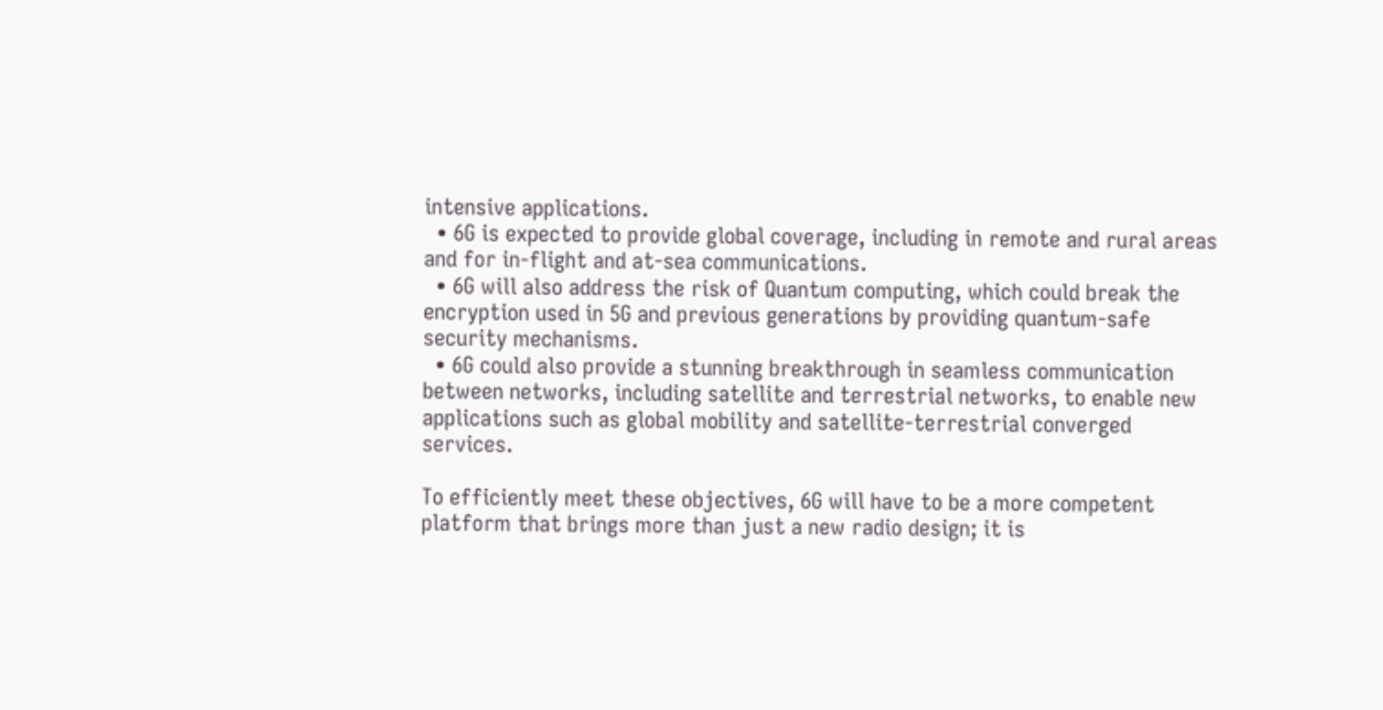intensive applications.
  • 6G is expected to provide global coverage, including in remote and rural areas and for in-flight and at-sea communications.
  • 6G will also address the risk of Quantum computing, which could break the encryption used in 5G and previous generations by providing quantum-safe security mechanisms.
  • 6G could also provide a stunning breakthrough in seamless communication between networks, including satellite and terrestrial networks, to enable new applications such as global mobility and satellite-terrestrial converged services.

To efficiently meet these objectives, 6G will have to be a more competent platform that brings more than just a new radio design; it is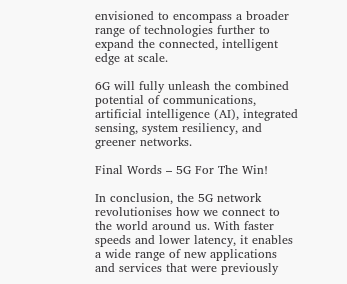envisioned to encompass a broader range of technologies further to expand the connected, intelligent edge at scale.

6G will fully unleash the combined potential of communications, artificial intelligence (AI), integrated sensing, system resiliency, and greener networks.

Final Words – 5G For The Win!

In conclusion, the 5G network revolutionises how we connect to the world around us. With faster speeds and lower latency, it enables a wide range of new applications and services that were previously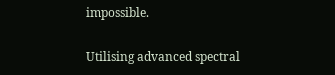impossible.

Utilising advanced spectral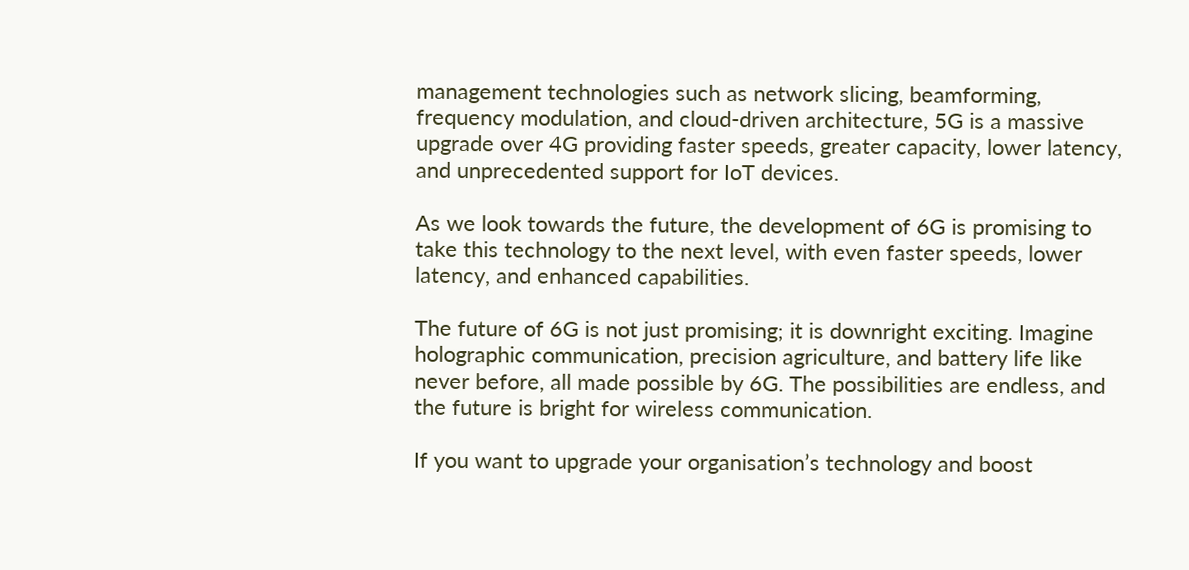management technologies such as network slicing, beamforming, frequency modulation, and cloud-driven architecture, 5G is a massive upgrade over 4G providing faster speeds, greater capacity, lower latency, and unprecedented support for IoT devices.

As we look towards the future, the development of 6G is promising to take this technology to the next level, with even faster speeds, lower latency, and enhanced capabilities.

The future of 6G is not just promising; it is downright exciting. Imagine holographic communication, precision agriculture, and battery life like never before, all made possible by 6G. The possibilities are endless, and the future is bright for wireless communication.

If you want to upgrade your organisation’s technology and boost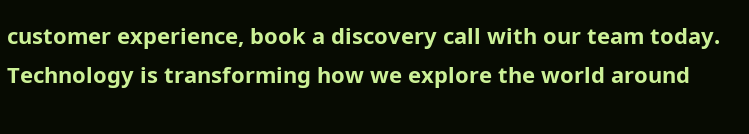customer experience, book a discovery call with our team today. Technology is transforming how we explore the world around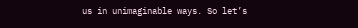us in unimaginable ways. So let’s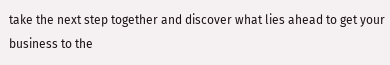take the next step together and discover what lies ahead to get your business to the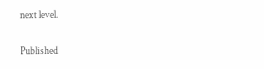next level.

Published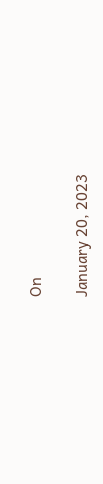On

January 20, 2023